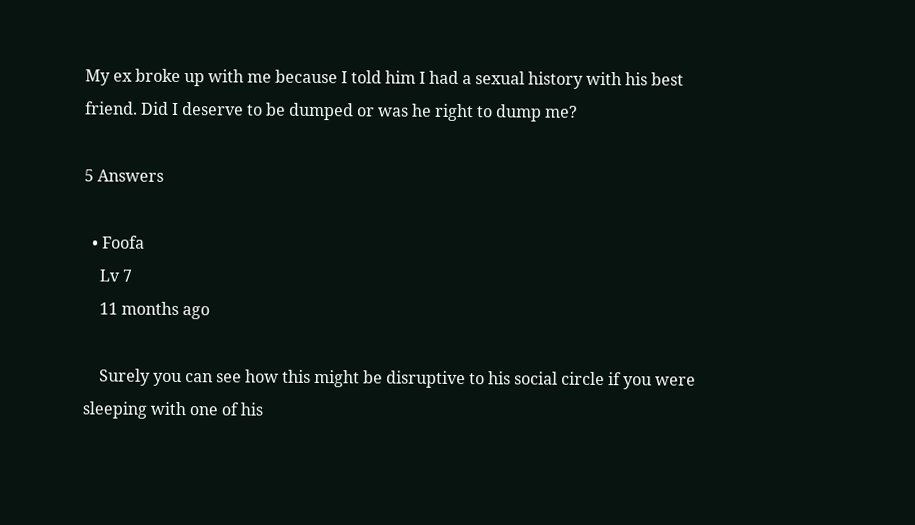My ex broke up with me because I told him I had a sexual history with his best friend. Did I deserve to be dumped or was he right to dump me?

5 Answers

  • Foofa
    Lv 7
    11 months ago

    Surely you can see how this might be disruptive to his social circle if you were sleeping with one of his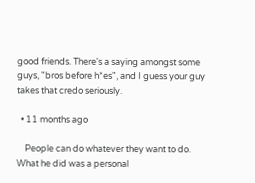good friends. There's a saying amongst some guys, "bros before h*es", and I guess your guy takes that credo seriously.

  • 11 months ago

    People can do whatever they want to do. What he did was a personal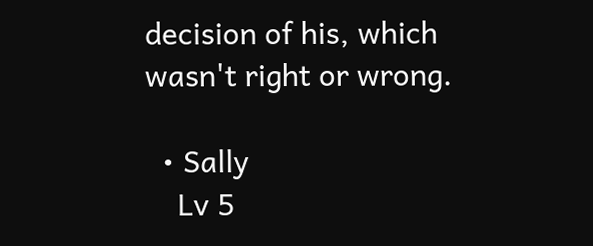decision of his, which wasn't right or wrong.

  • Sally
    Lv 5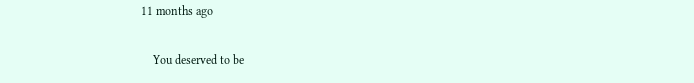11 months ago

    You deserved to be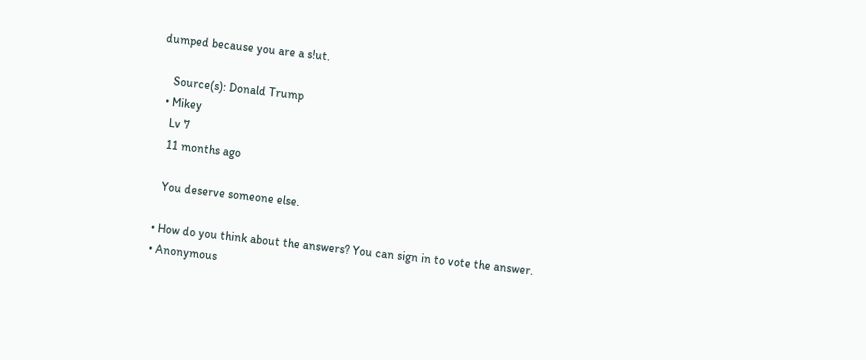dumped because you are a s!ut.

    Source(s): Donald Trump
  • Mikey
    Lv 7
    11 months ago

    You deserve someone else.

  • How do you think about the answers? You can sign in to vote the answer.
  • Anonymous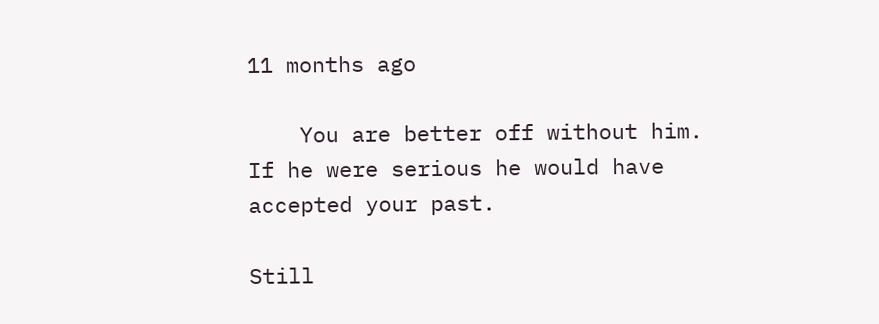11 months ago

    You are better off without him. If he were serious he would have accepted your past.

Still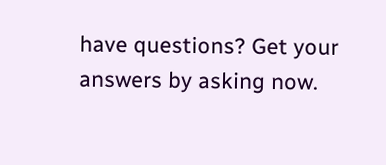have questions? Get your answers by asking now.